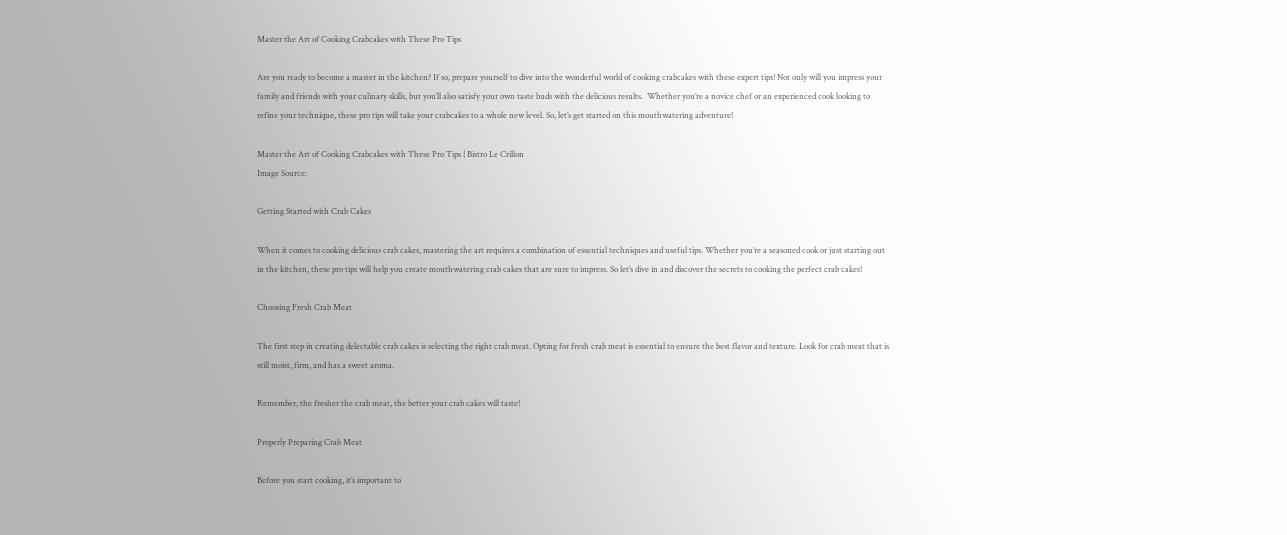Master the Art of Cooking Crabcakes with These Pro Tips

Are you ready to become a master in the kitchen? If so, prepare yourself to dive into the wonderful world of cooking crabcakes with these expert tips! Not only will you impress your family and friends with your culinary skills, but you’ll also satisfy your own taste buds with the delicious results.  Whether you’re a novice chef or an experienced cook looking to refine your technique, these pro tips will take your crabcakes to a whole new level. So, let’s get started on this mouthwatering adventure!

Master the Art of Cooking Crabcakes with These Pro Tips | Bistro Le Crillon
Image Source:

Getting Started with Crab Cakes

When it comes to cooking delicious crab cakes, mastering the art requires a combination of essential techniques and useful tips. Whether you’re a seasoned cook or just starting out in the kitchen, these pro tips will help you create mouthwatering crab cakes that are sure to impress. So let’s dive in and discover the secrets to cooking the perfect crab cakes!

Choosing Fresh Crab Meat

The first step in creating delectable crab cakes is selecting the right crab meat. Opting for fresh crab meat is essential to ensure the best flavor and texture. Look for crab meat that is still moist, firm, and has a sweet aroma.

Remember, the fresher the crab meat, the better your crab cakes will taste!

Properly Preparing Crab Meat

Before you start cooking, it’s important to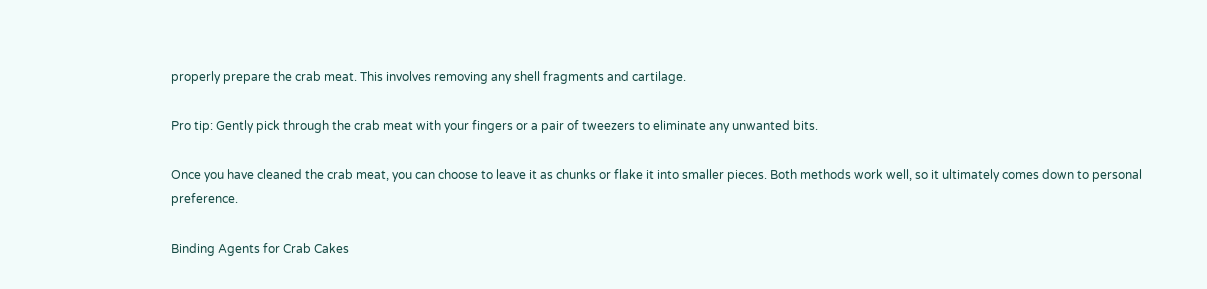properly prepare the crab meat. This involves removing any shell fragments and cartilage.

Pro tip: Gently pick through the crab meat with your fingers or a pair of tweezers to eliminate any unwanted bits.

Once you have cleaned the crab meat, you can choose to leave it as chunks or flake it into smaller pieces. Both methods work well, so it ultimately comes down to personal preference.

Binding Agents for Crab Cakes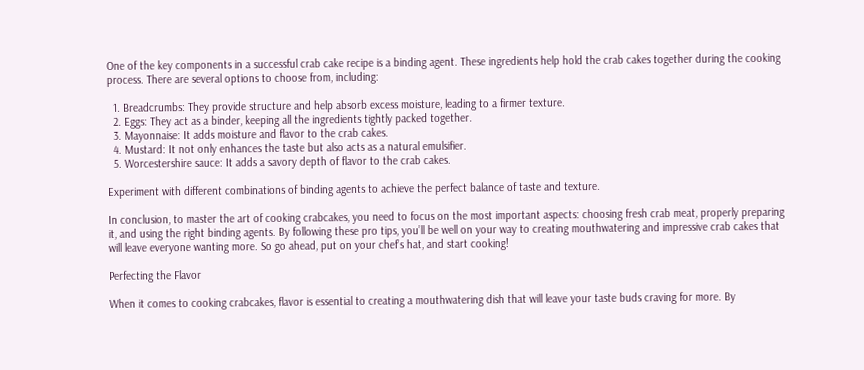One of the key components in a successful crab cake recipe is a binding agent. These ingredients help hold the crab cakes together during the cooking process. There are several options to choose from, including:

  1. Breadcrumbs: They provide structure and help absorb excess moisture, leading to a firmer texture.
  2. Eggs: They act as a binder, keeping all the ingredients tightly packed together.
  3. Mayonnaise: It adds moisture and flavor to the crab cakes.
  4. Mustard: It not only enhances the taste but also acts as a natural emulsifier.
  5. Worcestershire sauce: It adds a savory depth of flavor to the crab cakes.

Experiment with different combinations of binding agents to achieve the perfect balance of taste and texture.

In conclusion, to master the art of cooking crabcakes, you need to focus on the most important aspects: choosing fresh crab meat, properly preparing it, and using the right binding agents. By following these pro tips, you’ll be well on your way to creating mouthwatering and impressive crab cakes that will leave everyone wanting more. So go ahead, put on your chef’s hat, and start cooking!

Perfecting the Flavor

When it comes to cooking crabcakes, flavor is essential to creating a mouthwatering dish that will leave your taste buds craving for more. By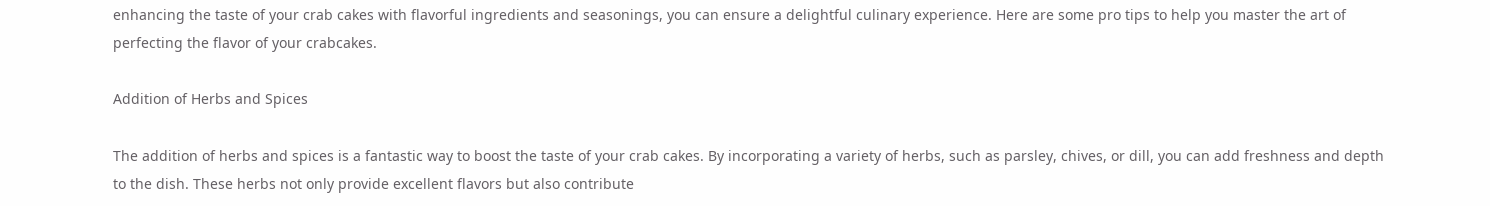enhancing the taste of your crab cakes with flavorful ingredients and seasonings, you can ensure a delightful culinary experience. Here are some pro tips to help you master the art of perfecting the flavor of your crabcakes.

Addition of Herbs and Spices

The addition of herbs and spices is a fantastic way to boost the taste of your crab cakes. By incorporating a variety of herbs, such as parsley, chives, or dill, you can add freshness and depth to the dish. These herbs not only provide excellent flavors but also contribute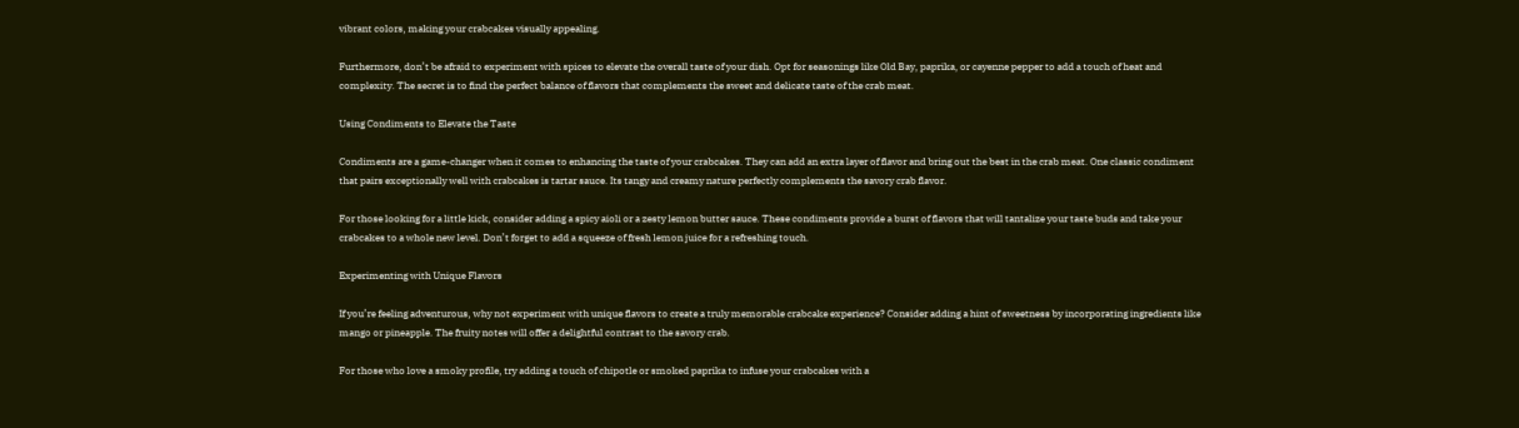vibrant colors, making your crabcakes visually appealing.

Furthermore, don’t be afraid to experiment with spices to elevate the overall taste of your dish. Opt for seasonings like Old Bay, paprika, or cayenne pepper to add a touch of heat and complexity. The secret is to find the perfect balance of flavors that complements the sweet and delicate taste of the crab meat.

Using Condiments to Elevate the Taste

Condiments are a game-changer when it comes to enhancing the taste of your crabcakes. They can add an extra layer of flavor and bring out the best in the crab meat. One classic condiment that pairs exceptionally well with crabcakes is tartar sauce. Its tangy and creamy nature perfectly complements the savory crab flavor.

For those looking for a little kick, consider adding a spicy aioli or a zesty lemon butter sauce. These condiments provide a burst of flavors that will tantalize your taste buds and take your crabcakes to a whole new level. Don’t forget to add a squeeze of fresh lemon juice for a refreshing touch.

Experimenting with Unique Flavors

If you’re feeling adventurous, why not experiment with unique flavors to create a truly memorable crabcake experience? Consider adding a hint of sweetness by incorporating ingredients like mango or pineapple. The fruity notes will offer a delightful contrast to the savory crab.

For those who love a smoky profile, try adding a touch of chipotle or smoked paprika to infuse your crabcakes with a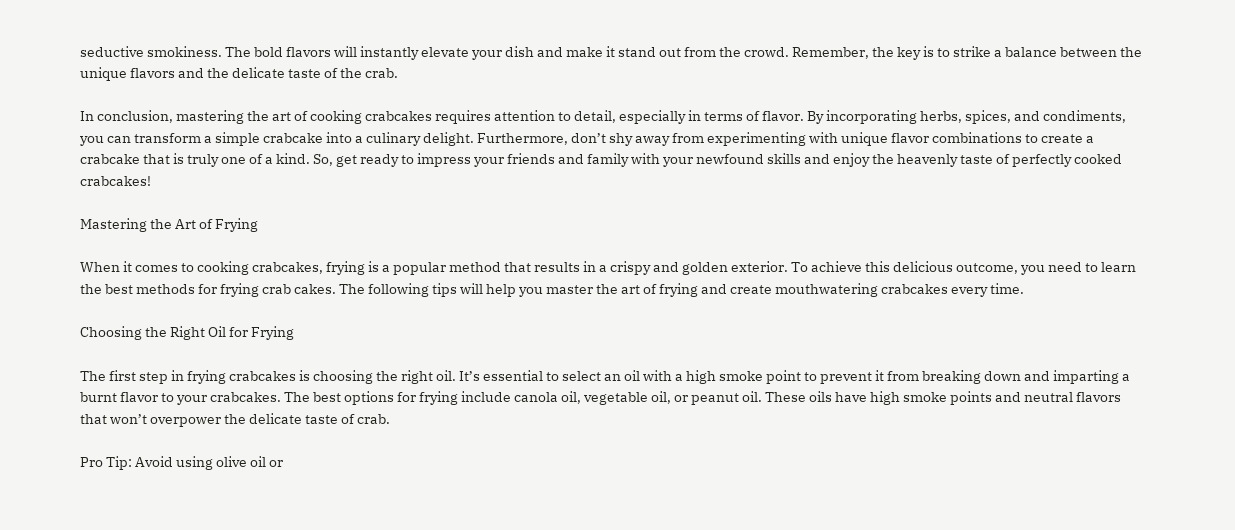seductive smokiness. The bold flavors will instantly elevate your dish and make it stand out from the crowd. Remember, the key is to strike a balance between the unique flavors and the delicate taste of the crab.

In conclusion, mastering the art of cooking crabcakes requires attention to detail, especially in terms of flavor. By incorporating herbs, spices, and condiments, you can transform a simple crabcake into a culinary delight. Furthermore, don’t shy away from experimenting with unique flavor combinations to create a crabcake that is truly one of a kind. So, get ready to impress your friends and family with your newfound skills and enjoy the heavenly taste of perfectly cooked crabcakes!

Mastering the Art of Frying

When it comes to cooking crabcakes, frying is a popular method that results in a crispy and golden exterior. To achieve this delicious outcome, you need to learn the best methods for frying crab cakes. The following tips will help you master the art of frying and create mouthwatering crabcakes every time.

Choosing the Right Oil for Frying

The first step in frying crabcakes is choosing the right oil. It’s essential to select an oil with a high smoke point to prevent it from breaking down and imparting a burnt flavor to your crabcakes. The best options for frying include canola oil, vegetable oil, or peanut oil. These oils have high smoke points and neutral flavors that won’t overpower the delicate taste of crab.

Pro Tip: Avoid using olive oil or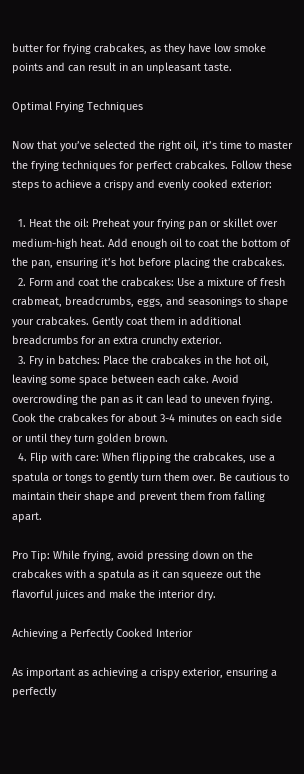butter for frying crabcakes, as they have low smoke points and can result in an unpleasant taste.

Optimal Frying Techniques

Now that you’ve selected the right oil, it’s time to master the frying techniques for perfect crabcakes. Follow these steps to achieve a crispy and evenly cooked exterior:

  1. Heat the oil: Preheat your frying pan or skillet over medium-high heat. Add enough oil to coat the bottom of the pan, ensuring it’s hot before placing the crabcakes.
  2. Form and coat the crabcakes: Use a mixture of fresh crabmeat, breadcrumbs, eggs, and seasonings to shape your crabcakes. Gently coat them in additional breadcrumbs for an extra crunchy exterior.
  3. Fry in batches: Place the crabcakes in the hot oil, leaving some space between each cake. Avoid overcrowding the pan as it can lead to uneven frying. Cook the crabcakes for about 3-4 minutes on each side or until they turn golden brown.
  4. Flip with care: When flipping the crabcakes, use a spatula or tongs to gently turn them over. Be cautious to maintain their shape and prevent them from falling apart.

Pro Tip: While frying, avoid pressing down on the crabcakes with a spatula as it can squeeze out the flavorful juices and make the interior dry.

Achieving a Perfectly Cooked Interior

As important as achieving a crispy exterior, ensuring a perfectly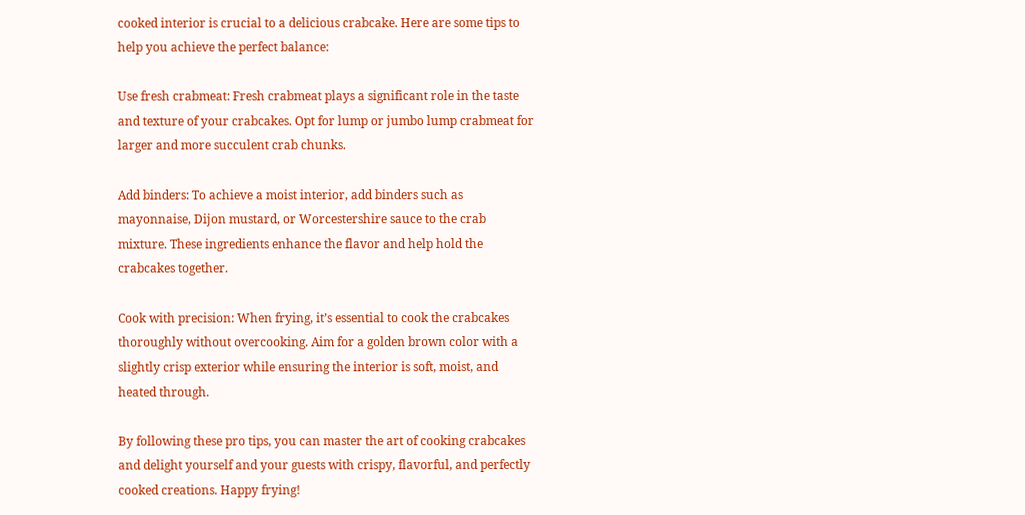cooked interior is crucial to a delicious crabcake. Here are some tips to help you achieve the perfect balance:

Use fresh crabmeat: Fresh crabmeat plays a significant role in the taste and texture of your crabcakes. Opt for lump or jumbo lump crabmeat for larger and more succulent crab chunks.

Add binders: To achieve a moist interior, add binders such as mayonnaise, Dijon mustard, or Worcestershire sauce to the crab mixture. These ingredients enhance the flavor and help hold the crabcakes together.

Cook with precision: When frying, it’s essential to cook the crabcakes thoroughly without overcooking. Aim for a golden brown color with a slightly crisp exterior while ensuring the interior is soft, moist, and heated through.

By following these pro tips, you can master the art of cooking crabcakes and delight yourself and your guests with crispy, flavorful, and perfectly cooked creations. Happy frying!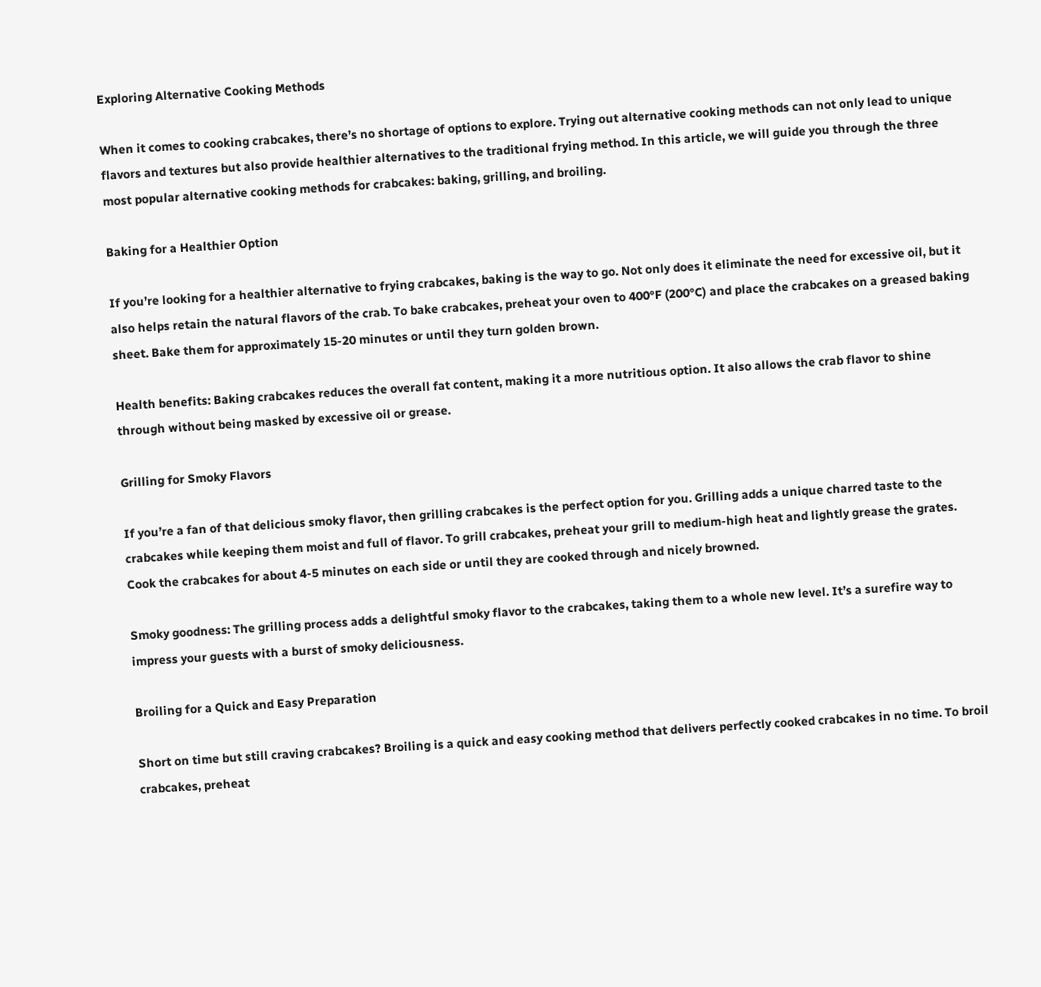Exploring Alternative Cooking Methods

When it comes to cooking crabcakes, there’s no shortage of options to explore. Trying out alternative cooking methods can not only lead to unique flavors and textures but also provide healthier alternatives to the traditional frying method. In this article, we will guide you through the three most popular alternative cooking methods for crabcakes: baking, grilling, and broiling.

Baking for a Healthier Option

If you’re looking for a healthier alternative to frying crabcakes, baking is the way to go. Not only does it eliminate the need for excessive oil, but it also helps retain the natural flavors of the crab. To bake crabcakes, preheat your oven to 400°F (200°C) and place the crabcakes on a greased baking sheet. Bake them for approximately 15-20 minutes or until they turn golden brown.

Health benefits: Baking crabcakes reduces the overall fat content, making it a more nutritious option. It also allows the crab flavor to shine through without being masked by excessive oil or grease.

Grilling for Smoky Flavors

If you’re a fan of that delicious smoky flavor, then grilling crabcakes is the perfect option for you. Grilling adds a unique charred taste to the crabcakes while keeping them moist and full of flavor. To grill crabcakes, preheat your grill to medium-high heat and lightly grease the grates. Cook the crabcakes for about 4-5 minutes on each side or until they are cooked through and nicely browned.

Smoky goodness: The grilling process adds a delightful smoky flavor to the crabcakes, taking them to a whole new level. It’s a surefire way to impress your guests with a burst of smoky deliciousness.

Broiling for a Quick and Easy Preparation

Short on time but still craving crabcakes? Broiling is a quick and easy cooking method that delivers perfectly cooked crabcakes in no time. To broil crabcakes, preheat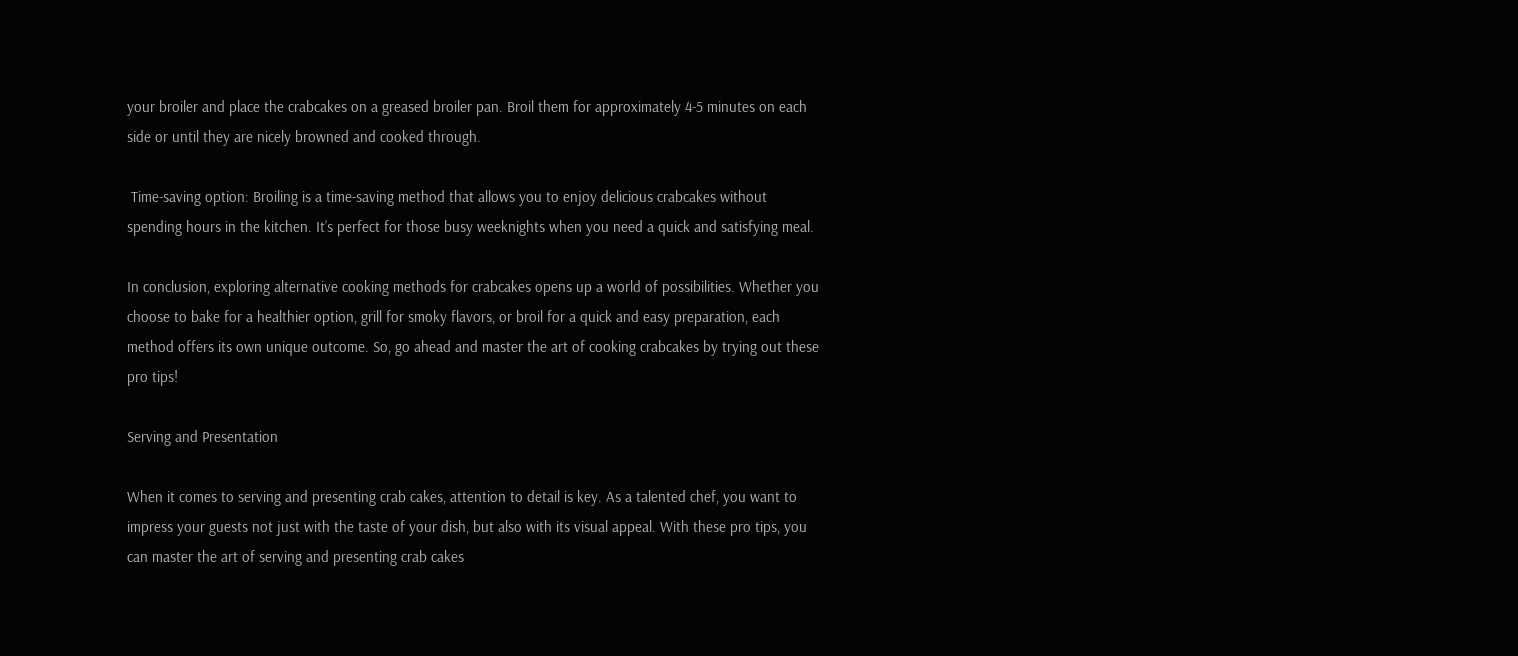your broiler and place the crabcakes on a greased broiler pan. Broil them for approximately 4-5 minutes on each side or until they are nicely browned and cooked through.

 Time-saving option: Broiling is a time-saving method that allows you to enjoy delicious crabcakes without spending hours in the kitchen. It’s perfect for those busy weeknights when you need a quick and satisfying meal.

In conclusion, exploring alternative cooking methods for crabcakes opens up a world of possibilities. Whether you choose to bake for a healthier option, grill for smoky flavors, or broil for a quick and easy preparation, each method offers its own unique outcome. So, go ahead and master the art of cooking crabcakes by trying out these pro tips!

Serving and Presentation

When it comes to serving and presenting crab cakes, attention to detail is key. As a talented chef, you want to impress your guests not just with the taste of your dish, but also with its visual appeal. With these pro tips, you can master the art of serving and presenting crab cakes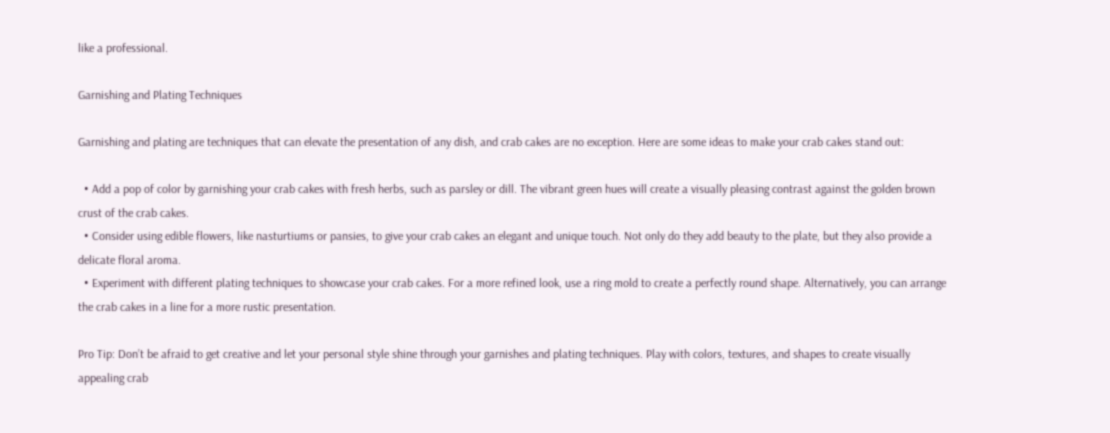like a professional.

Garnishing and Plating Techniques

Garnishing and plating are techniques that can elevate the presentation of any dish, and crab cakes are no exception. Here are some ideas to make your crab cakes stand out:

  • Add a pop of color by garnishing your crab cakes with fresh herbs, such as parsley or dill. The vibrant green hues will create a visually pleasing contrast against the golden brown crust of the crab cakes.
  • Consider using edible flowers, like nasturtiums or pansies, to give your crab cakes an elegant and unique touch. Not only do they add beauty to the plate, but they also provide a delicate floral aroma.
  • Experiment with different plating techniques to showcase your crab cakes. For a more refined look, use a ring mold to create a perfectly round shape. Alternatively, you can arrange the crab cakes in a line for a more rustic presentation.

Pro Tip: Don’t be afraid to get creative and let your personal style shine through your garnishes and plating techniques. Play with colors, textures, and shapes to create visually appealing crab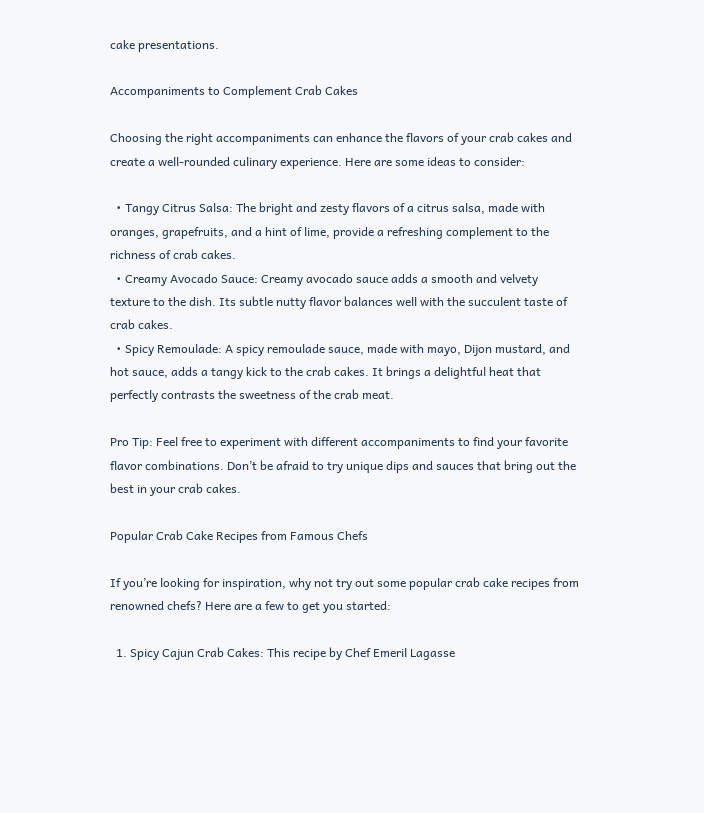cake presentations.

Accompaniments to Complement Crab Cakes

Choosing the right accompaniments can enhance the flavors of your crab cakes and create a well-rounded culinary experience. Here are some ideas to consider:

  • Tangy Citrus Salsa: The bright and zesty flavors of a citrus salsa, made with oranges, grapefruits, and a hint of lime, provide a refreshing complement to the richness of crab cakes.
  • Creamy Avocado Sauce: Creamy avocado sauce adds a smooth and velvety texture to the dish. Its subtle nutty flavor balances well with the succulent taste of crab cakes.
  • Spicy Remoulade: A spicy remoulade sauce, made with mayo, Dijon mustard, and hot sauce, adds a tangy kick to the crab cakes. It brings a delightful heat that perfectly contrasts the sweetness of the crab meat.

Pro Tip: Feel free to experiment with different accompaniments to find your favorite flavor combinations. Don’t be afraid to try unique dips and sauces that bring out the best in your crab cakes.

Popular Crab Cake Recipes from Famous Chefs

If you’re looking for inspiration, why not try out some popular crab cake recipes from renowned chefs? Here are a few to get you started:

  1. Spicy Cajun Crab Cakes: This recipe by Chef Emeril Lagasse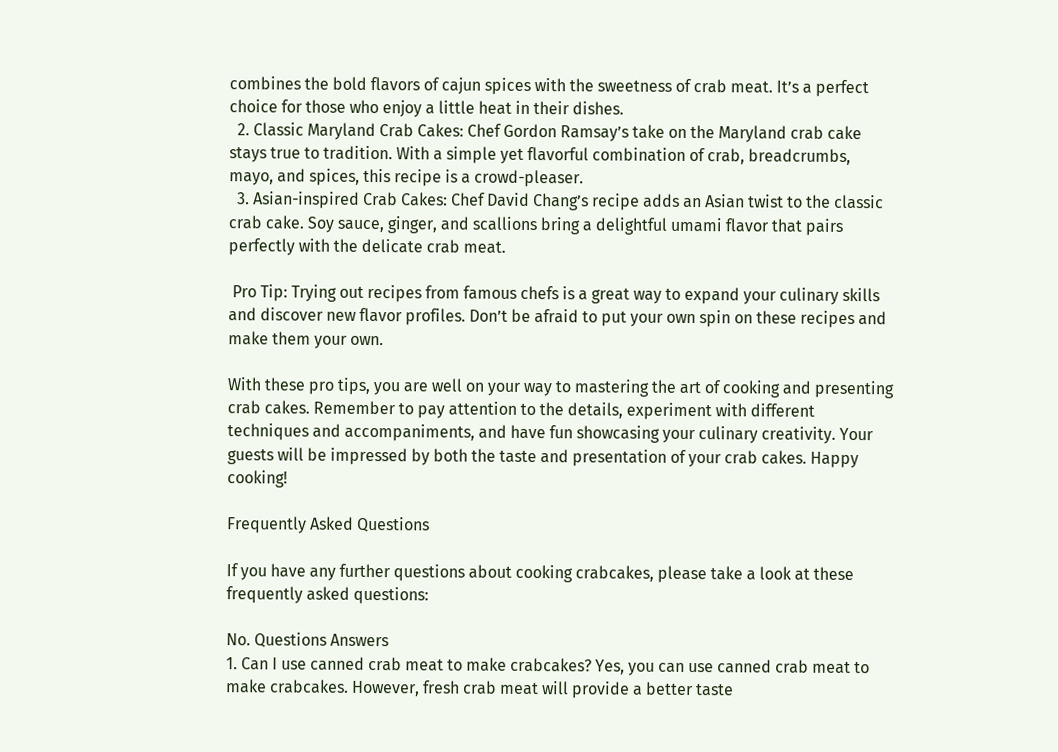combines the bold flavors of cajun spices with the sweetness of crab meat. It’s a perfect choice for those who enjoy a little heat in their dishes.
  2. Classic Maryland Crab Cakes: Chef Gordon Ramsay’s take on the Maryland crab cake stays true to tradition. With a simple yet flavorful combination of crab, breadcrumbs, mayo, and spices, this recipe is a crowd-pleaser.
  3. Asian-inspired Crab Cakes: Chef David Chang’s recipe adds an Asian twist to the classic crab cake. Soy sauce, ginger, and scallions bring a delightful umami flavor that pairs perfectly with the delicate crab meat.

 Pro Tip: Trying out recipes from famous chefs is a great way to expand your culinary skills and discover new flavor profiles. Don’t be afraid to put your own spin on these recipes and make them your own.

With these pro tips, you are well on your way to mastering the art of cooking and presenting crab cakes. Remember to pay attention to the details, experiment with different techniques and accompaniments, and have fun showcasing your culinary creativity. Your guests will be impressed by both the taste and presentation of your crab cakes. Happy cooking!

Frequently Asked Questions

If you have any further questions about cooking crabcakes, please take a look at these frequently asked questions:

No. Questions Answers
1. Can I use canned crab meat to make crabcakes? Yes, you can use canned crab meat to make crabcakes. However, fresh crab meat will provide a better taste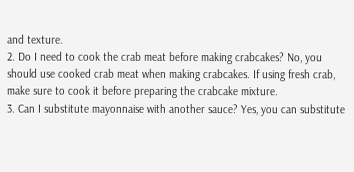and texture.
2. Do I need to cook the crab meat before making crabcakes? No, you should use cooked crab meat when making crabcakes. If using fresh crab, make sure to cook it before preparing the crabcake mixture.
3. Can I substitute mayonnaise with another sauce? Yes, you can substitute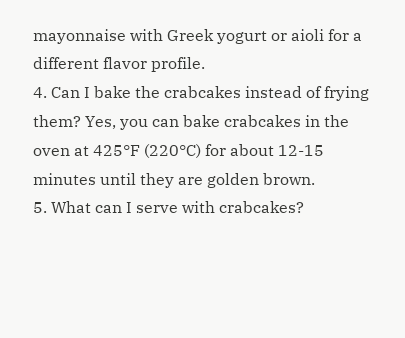mayonnaise with Greek yogurt or aioli for a different flavor profile.
4. Can I bake the crabcakes instead of frying them? Yes, you can bake crabcakes in the oven at 425°F (220°C) for about 12-15 minutes until they are golden brown.
5. What can I serve with crabcakes?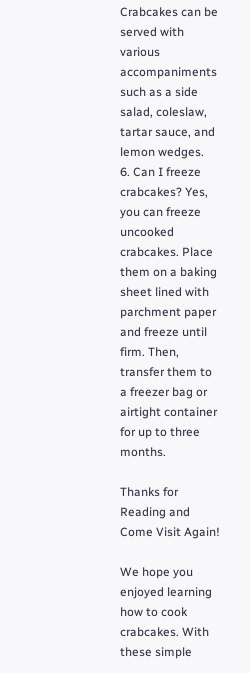Crabcakes can be served with various accompaniments such as a side salad, coleslaw, tartar sauce, and lemon wedges.
6. Can I freeze crabcakes? Yes, you can freeze uncooked crabcakes. Place them on a baking sheet lined with parchment paper and freeze until firm. Then, transfer them to a freezer bag or airtight container for up to three months.

Thanks for Reading and Come Visit Again!

We hope you enjoyed learning how to cook crabcakes. With these simple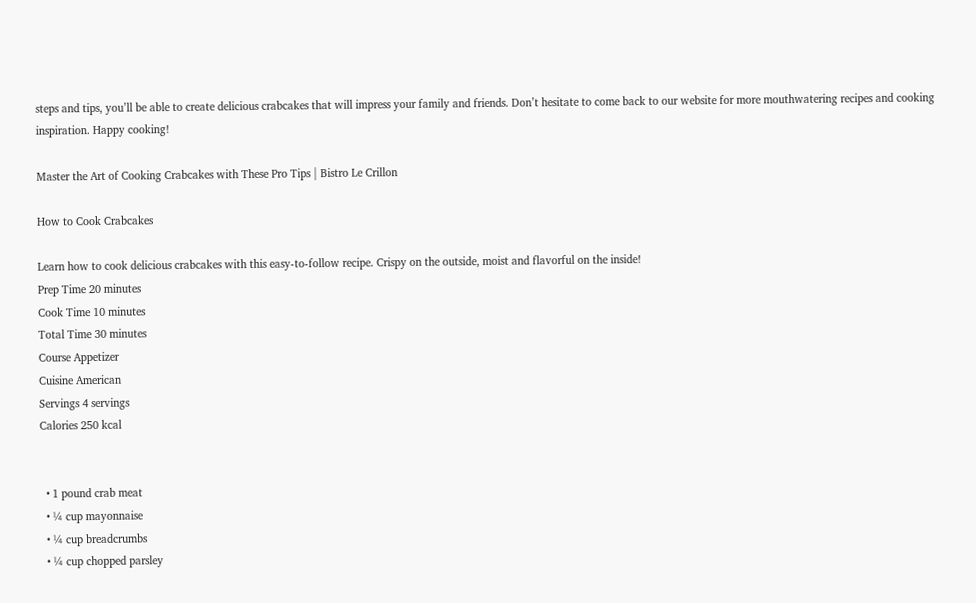steps and tips, you’ll be able to create delicious crabcakes that will impress your family and friends. Don’t hesitate to come back to our website for more mouthwatering recipes and cooking inspiration. Happy cooking!

Master the Art of Cooking Crabcakes with These Pro Tips | Bistro Le Crillon

How to Cook Crabcakes

Learn how to cook delicious crabcakes with this easy-to-follow recipe. Crispy on the outside, moist and flavorful on the inside!
Prep Time 20 minutes
Cook Time 10 minutes
Total Time 30 minutes
Course Appetizer
Cuisine American
Servings 4 servings
Calories 250 kcal


  • 1 pound crab meat
  • ¼ cup mayonnaise
  • ¼ cup breadcrumbs
  • ¼ cup chopped parsley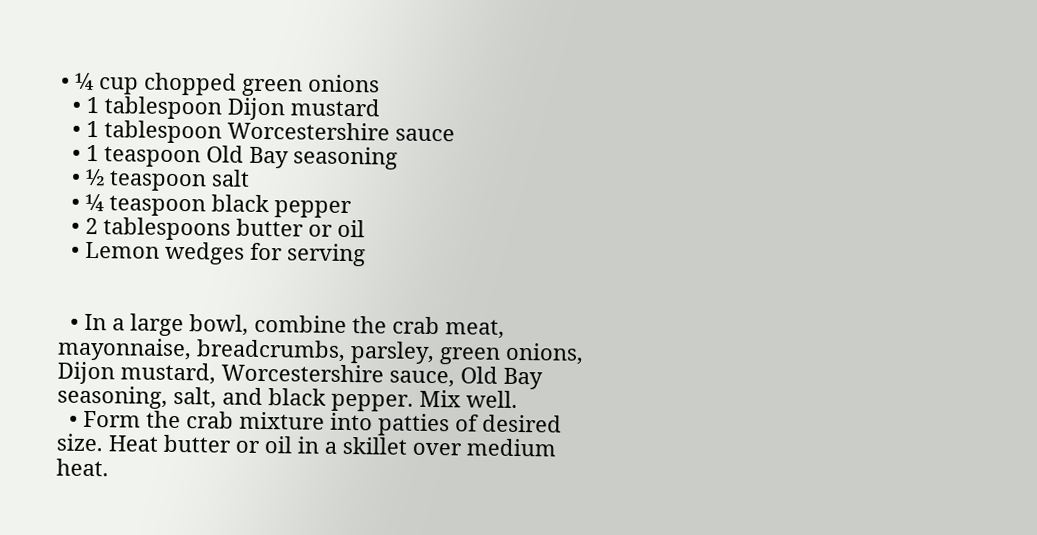• ¼ cup chopped green onions
  • 1 tablespoon Dijon mustard
  • 1 tablespoon Worcestershire sauce
  • 1 teaspoon Old Bay seasoning
  • ½ teaspoon salt
  • ¼ teaspoon black pepper
  • 2 tablespoons butter or oil
  • Lemon wedges for serving


  • In a large bowl, combine the crab meat, mayonnaise, breadcrumbs, parsley, green onions, Dijon mustard, Worcestershire sauce, Old Bay seasoning, salt, and black pepper. Mix well.
  • Form the crab mixture into patties of desired size. Heat butter or oil in a skillet over medium heat.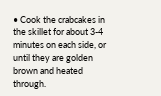• Cook the crabcakes in the skillet for about 3-4 minutes on each side, or until they are golden brown and heated through.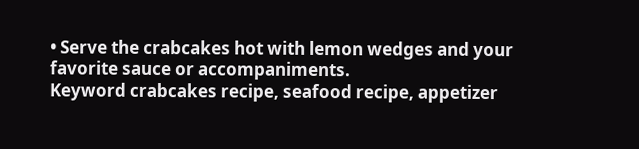• Serve the crabcakes hot with lemon wedges and your favorite sauce or accompaniments.
Keyword crabcakes recipe, seafood recipe, appetizer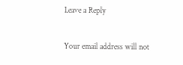Leave a Reply

Your email address will not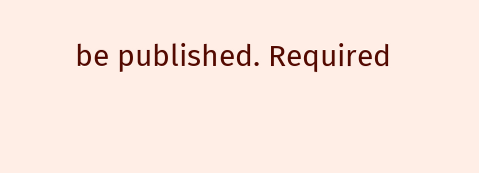be published. Required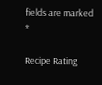fields are marked *

Recipe Rating